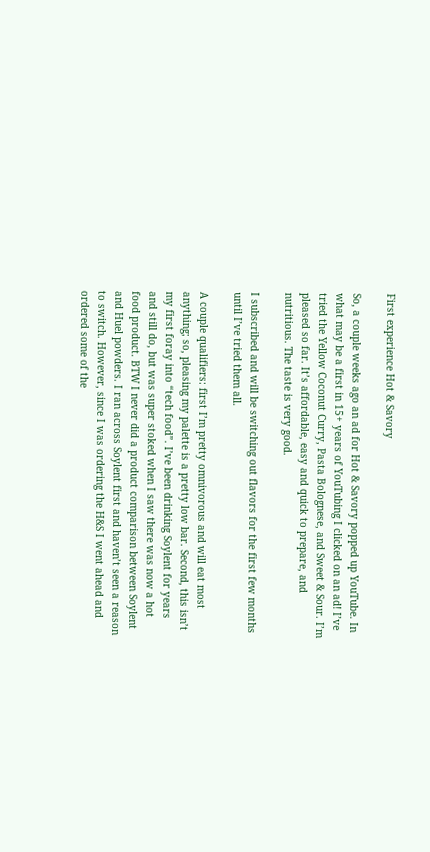First experience Hot & Savory

So, a couple weeks ago an ad for Hot & Savory popped up YouTube. In what may be a first in 15+ years of YouTubing I clicked on an ad! I’ve tried the Yellow Coconut Curry, Pasta Bolognese, and Sweet & Sour. I’m pleased so far. It’s affordable, easy and quick to prepare, and nutritious. The taste is very good.

I subscribed and will be switching out flavors for the first few months until I’ve tried them all.

A couple qualifiers: first I’m pretty omnivorous and will eat most anything; so, pleasing my palette is a pretty low bar. Second, this isn’t my first foray into “tech food”. I’ve been drinking Soylent for years and still do, but was super stoked when I saw there was now a hot food product. BTW I never did a product comparison between Soylent and Huel powders. I ran across Soylent first and haven’t seen a reason to switch. However, since I was ordering the H&S I went ahead and ordered some of the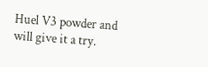Huel V3 powder and will give it a try.